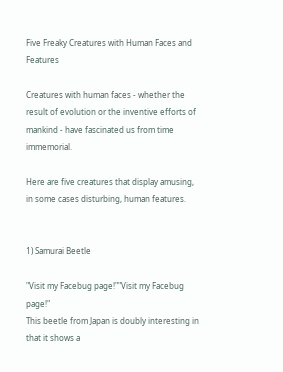Five Freaky Creatures with Human Faces and Features

Creatures with human faces - whether the result of evolution or the inventive efforts of mankind - have fascinated us from time immemorial.

Here are five creatures that display amusing, in some cases disturbing, human features.


1) Samurai Beetle

"Visit my Facebug page!""Visit my Facebug page!"
This beetle from Japan is doubly interesting in that it shows a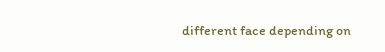different face depending on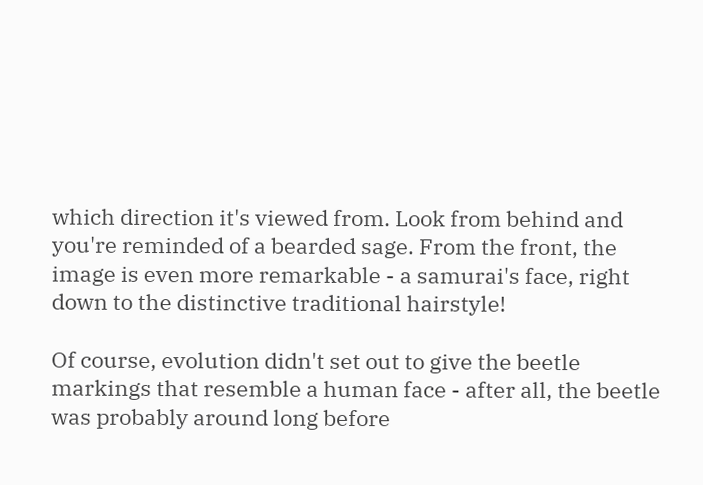which direction it's viewed from. Look from behind and you're reminded of a bearded sage. From the front, the image is even more remarkable - a samurai's face, right down to the distinctive traditional hairstyle!

Of course, evolution didn't set out to give the beetle markings that resemble a human face - after all, the beetle was probably around long before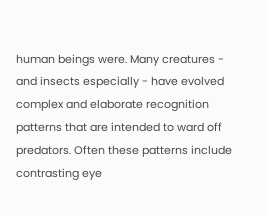human beings were. Many creatures - and insects especially - have evolved complex and elaborate recognition patterns that are intended to ward off predators. Often these patterns include contrasting eye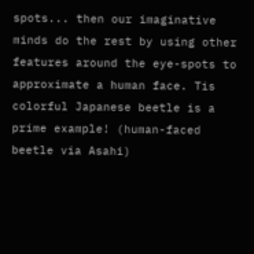spots... then our imaginative minds do the rest by using other features around the eye-spots to approximate a human face. Tis colorful Japanese beetle is a prime example! (human-faced beetle via Asahi)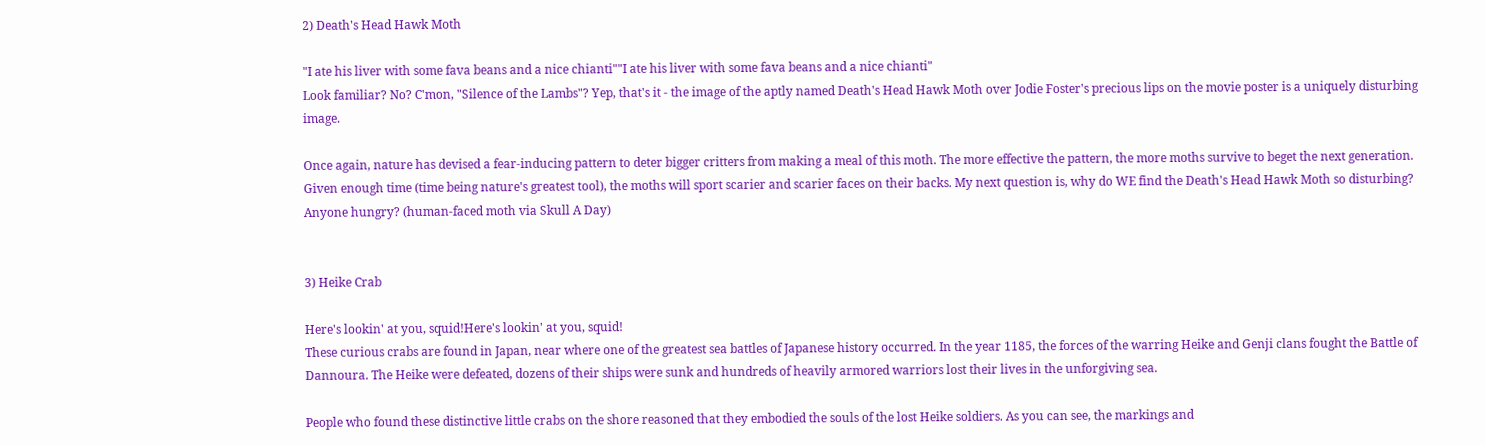2) Death's Head Hawk Moth

"I ate his liver with some fava beans and a nice chianti""I ate his liver with some fava beans and a nice chianti"
Look familiar? No? C'mon, "Silence of the Lambs"? Yep, that's it - the image of the aptly named Death's Head Hawk Moth over Jodie Foster's precious lips on the movie poster is a uniquely disturbing image.

Once again, nature has devised a fear-inducing pattern to deter bigger critters from making a meal of this moth. The more effective the pattern, the more moths survive to beget the next generation. Given enough time (time being nature's greatest tool), the moths will sport scarier and scarier faces on their backs. My next question is, why do WE find the Death's Head Hawk Moth so disturbing? Anyone hungry? (human-faced moth via Skull A Day)


3) Heike Crab

Here's lookin' at you, squid!Here's lookin' at you, squid!
These curious crabs are found in Japan, near where one of the greatest sea battles of Japanese history occurred. In the year 1185, the forces of the warring Heike and Genji clans fought the Battle of Dannoura. The Heike were defeated, dozens of their ships were sunk and hundreds of heavily armored warriors lost their lives in the unforgiving sea.

People who found these distinctive little crabs on the shore reasoned that they embodied the souls of the lost Heike soldiers. As you can see, the markings and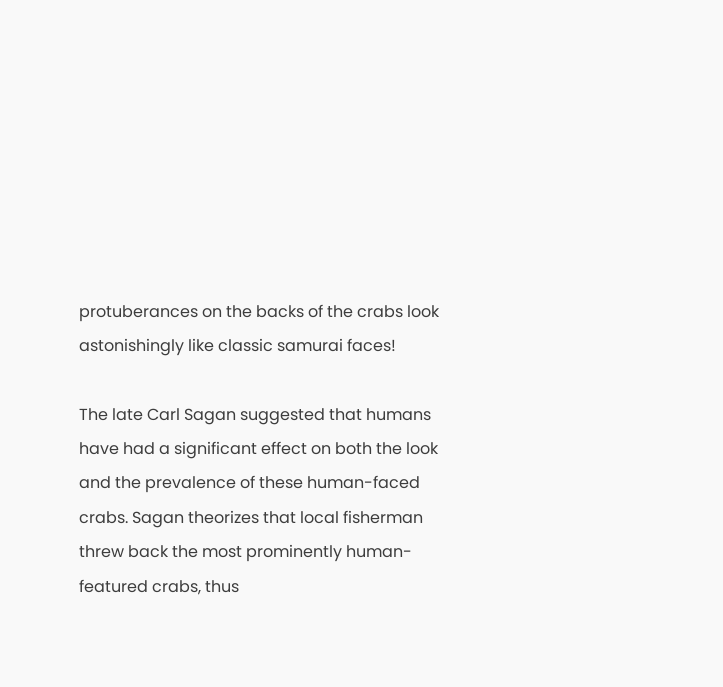protuberances on the backs of the crabs look astonishingly like classic samurai faces!

The late Carl Sagan suggested that humans have had a significant effect on both the look and the prevalence of these human-faced crabs. Sagan theorizes that local fisherman threw back the most prominently human-featured crabs, thus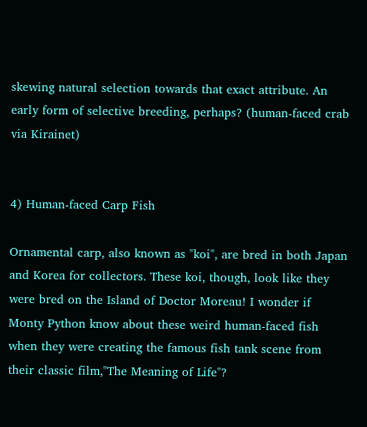skewing natural selection towards that exact attribute. An early form of selective breeding, perhaps? (human-faced crab via Kirainet)


4) Human-faced Carp Fish

Ornamental carp, also known as "koi", are bred in both Japan and Korea for collectors. These koi, though, look like they were bred on the Island of Doctor Moreau! I wonder if Monty Python know about these weird human-faced fish when they were creating the famous fish tank scene from their classic film,"The Meaning of Life"?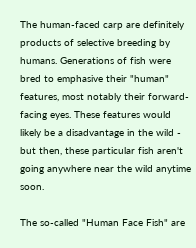The human-faced carp are definitely products of selective breeding by humans. Generations of fish were bred to emphasive their "human" features, most notably their forward-facing eyes. These features would likely be a disadvantage in the wild - but then, these particular fish aren't going anywhere near the wild anytime soon.

The so-called "Human Face Fish" are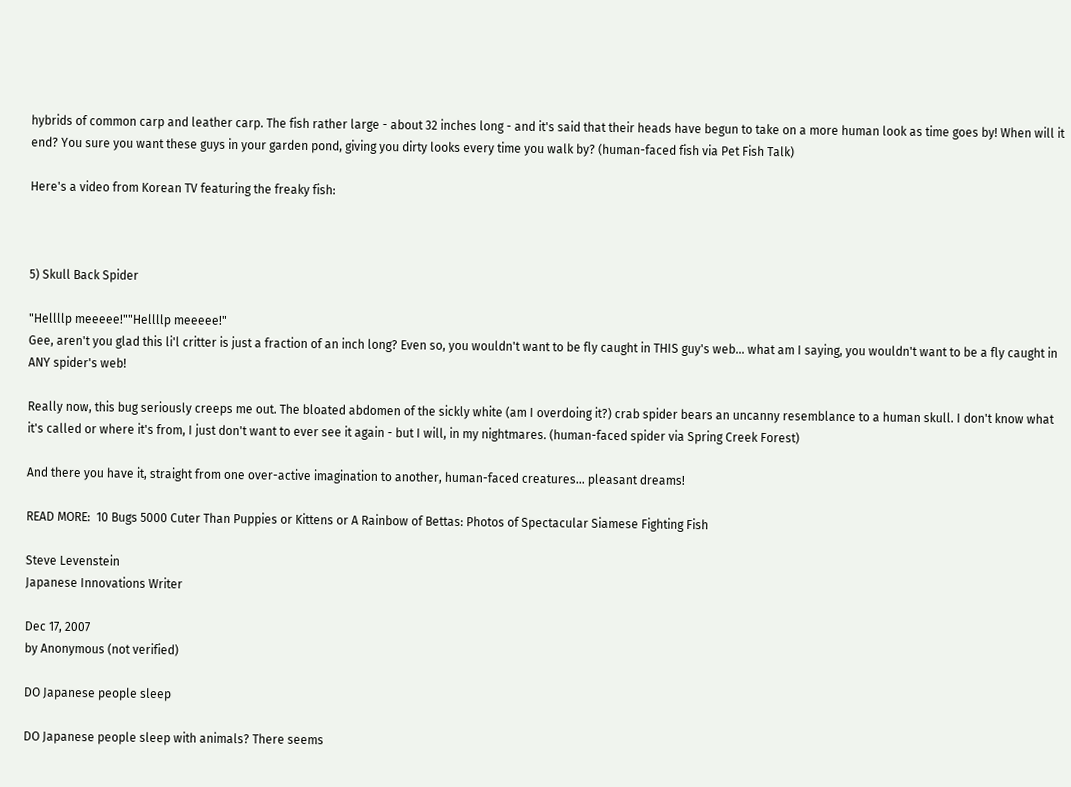hybrids of common carp and leather carp. The fish rather large - about 32 inches long - and it's said that their heads have begun to take on a more human look as time goes by! When will it end? You sure you want these guys in your garden pond, giving you dirty looks every time you walk by? (human-faced fish via Pet Fish Talk)

Here's a video from Korean TV featuring the freaky fish:



5) Skull Back Spider

"Hellllp meeeee!""Hellllp meeeee!"
Gee, aren't you glad this li'l critter is just a fraction of an inch long? Even so, you wouldn't want to be fly caught in THIS guy's web... what am I saying, you wouldn't want to be a fly caught in ANY spider's web!

Really now, this bug seriously creeps me out. The bloated abdomen of the sickly white (am I overdoing it?) crab spider bears an uncanny resemblance to a human skull. I don't know what it's called or where it's from, I just don't want to ever see it again - but I will, in my nightmares. (human-faced spider via Spring Creek Forest)

And there you have it, straight from one over-active imagination to another, human-faced creatures... pleasant dreams!

READ MORE:  10 Bugs 5000 Cuter Than Puppies or Kittens or A Rainbow of Bettas: Photos of Spectacular Siamese Fighting Fish

Steve Levenstein
Japanese Innovations Writer

Dec 17, 2007
by Anonymous (not verified)

DO Japanese people sleep

DO Japanese people sleep with animals? There seems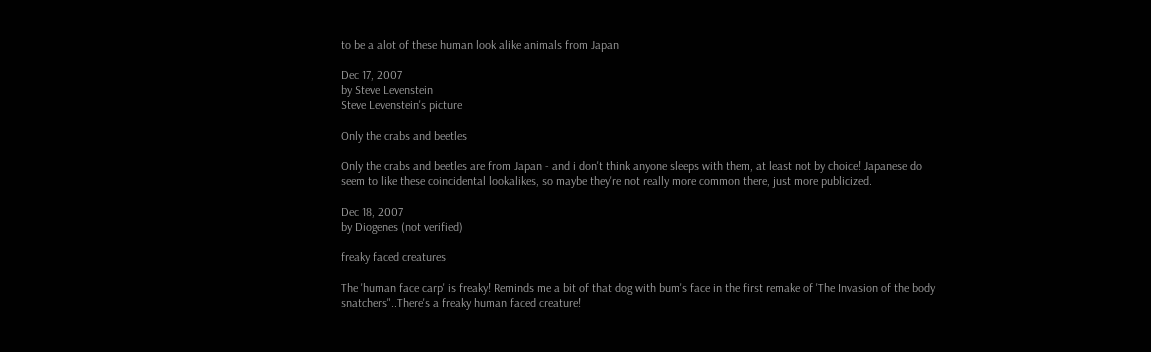to be a alot of these human look alike animals from Japan

Dec 17, 2007
by Steve Levenstein
Steve Levenstein's picture

Only the crabs and beetles

Only the crabs and beetles are from Japan - and i don't think anyone sleeps with them, at least not by choice! Japanese do seem to like these coincidental lookalikes, so maybe they're not really more common there, just more publicized.

Dec 18, 2007
by Diogenes (not verified)

freaky faced creatures

The 'human face carp' is freaky! Reminds me a bit of that dog with bum's face in the first remake of 'The Invasion of the body snatchers"..There's a freaky human faced creature!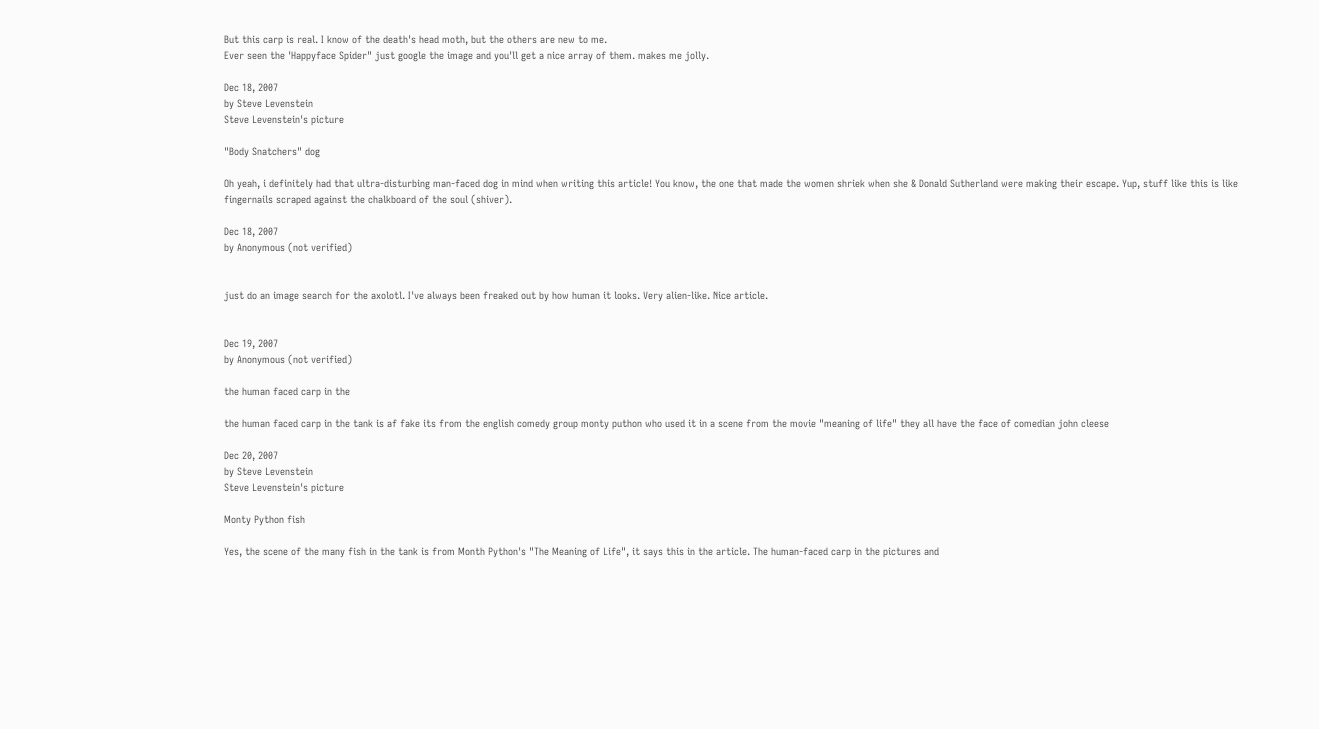But this carp is real. I know of the death's head moth, but the others are new to me.
Ever seen the 'Happyface Spider" just google the image and you'll get a nice array of them. makes me jolly.

Dec 18, 2007
by Steve Levenstein
Steve Levenstein's picture

"Body Snatchers" dog

Oh yeah, i definitely had that ultra-disturbing man-faced dog in mind when writing this article! You know, the one that made the women shriek when she & Donald Sutherland were making their escape. Yup, stuff like this is like fingernails scraped against the chalkboard of the soul (shiver).

Dec 18, 2007
by Anonymous (not verified)


just do an image search for the axolotl. I've always been freaked out by how human it looks. Very alien-like. Nice article.


Dec 19, 2007
by Anonymous (not verified)

the human faced carp in the

the human faced carp in the tank is af fake its from the english comedy group monty puthon who used it in a scene from the movie "meaning of life" they all have the face of comedian john cleese

Dec 20, 2007
by Steve Levenstein
Steve Levenstein's picture

Monty Python fish

Yes, the scene of the many fish in the tank is from Month Python's "The Meaning of Life", it says this in the article. The human-faced carp in the pictures and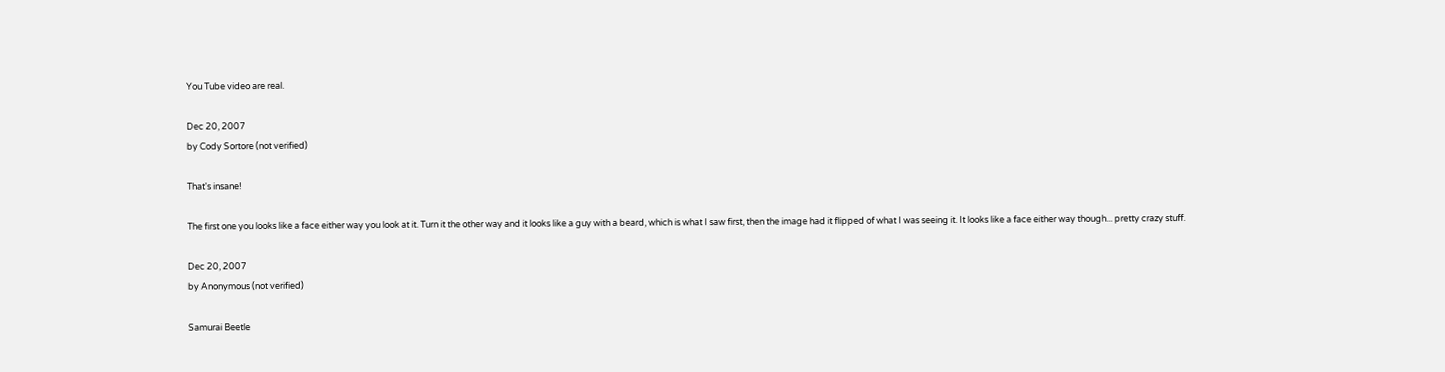You Tube video are real.

Dec 20, 2007
by Cody Sortore (not verified)

That's insane!

The first one you looks like a face either way you look at it. Turn it the other way and it looks like a guy with a beard, which is what I saw first, then the image had it flipped of what I was seeing it. It looks like a face either way though... pretty crazy stuff.

Dec 20, 2007
by Anonymous (not verified)

Samurai Beetle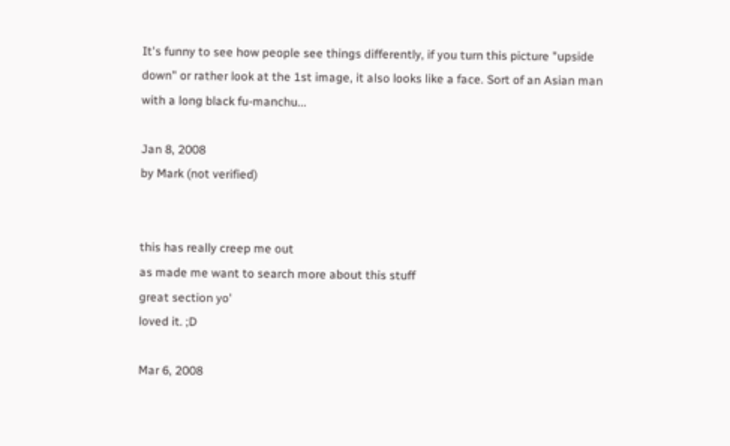It's funny to see how people see things differently, if you turn this picture "upside down" or rather look at the 1st image, it also looks like a face. Sort of an Asian man with a long black fu-manchu...

Jan 8, 2008
by Mark (not verified)


this has really creep me out
as made me want to search more about this stuff
great section yo'
loved it. ;D

Mar 6, 2008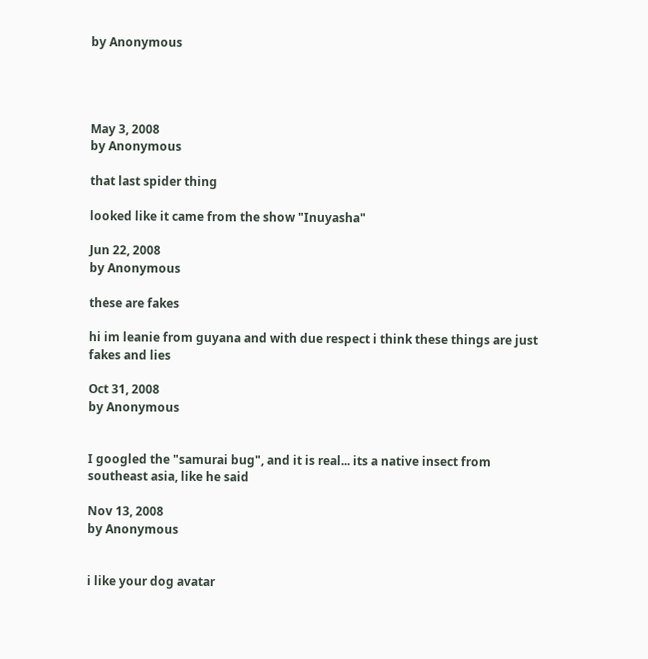by Anonymous




May 3, 2008
by Anonymous

that last spider thing

looked like it came from the show "Inuyasha"

Jun 22, 2008
by Anonymous

these are fakes

hi im leanie from guyana and with due respect i think these things are just fakes and lies

Oct 31, 2008
by Anonymous


I googled the "samurai bug", and it is real... its a native insect from southeast asia, like he said

Nov 13, 2008
by Anonymous


i like your dog avatar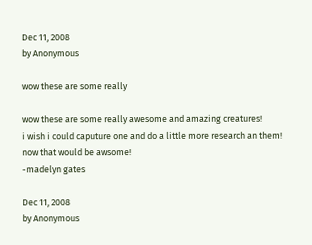Dec 11, 2008
by Anonymous

wow these are some really

wow these are some really awesome and amazing creatures!
i wish i could caputure one and do a little more research an them!
now that would be awsome!
-madelyn gates

Dec 11, 2008
by Anonymous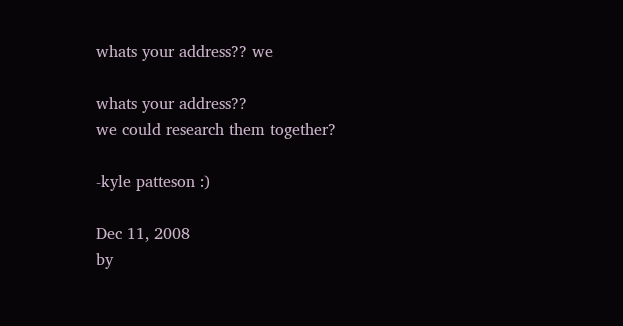whats your address?? we

whats your address??
we could research them together?

-kyle patteson :)

Dec 11, 2008
by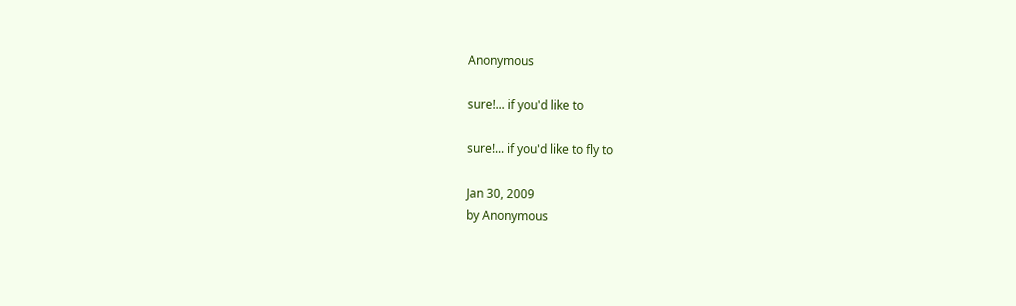Anonymous

sure!... if you'd like to

sure!... if you'd like to fly to

Jan 30, 2009
by Anonymous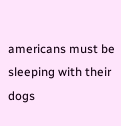americans must be sleeping with their dogs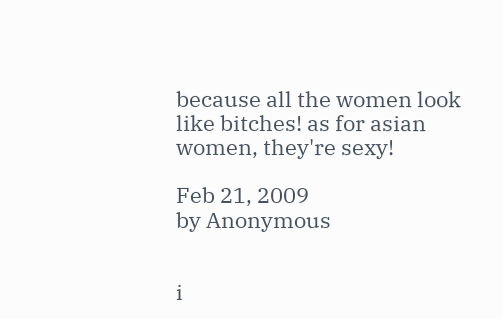because all the women look like bitches! as for asian women, they're sexy!

Feb 21, 2009
by Anonymous


i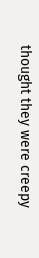thought they were creepy